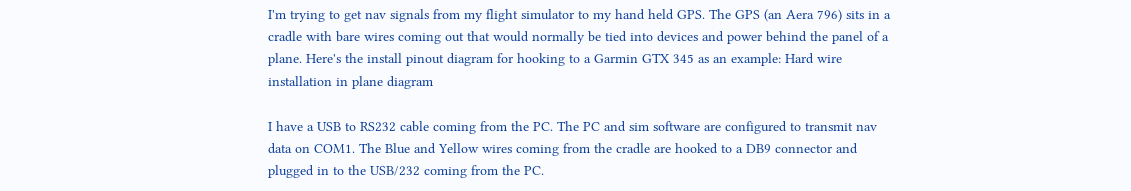I'm trying to get nav signals from my flight simulator to my hand held GPS. The GPS (an Aera 796) sits in a cradle with bare wires coming out that would normally be tied into devices and power behind the panel of a plane. Here's the install pinout diagram for hooking to a Garmin GTX 345 as an example: Hard wire installation in plane diagram

I have a USB to RS232 cable coming from the PC. The PC and sim software are configured to transmit nav data on COM1. The Blue and Yellow wires coming from the cradle are hooked to a DB9 connector and plugged in to the USB/232 coming from the PC.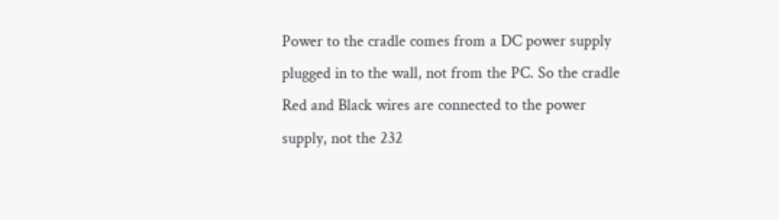Power to the cradle comes from a DC power supply plugged in to the wall, not from the PC. So the cradle Red and Black wires are connected to the power supply, not the 232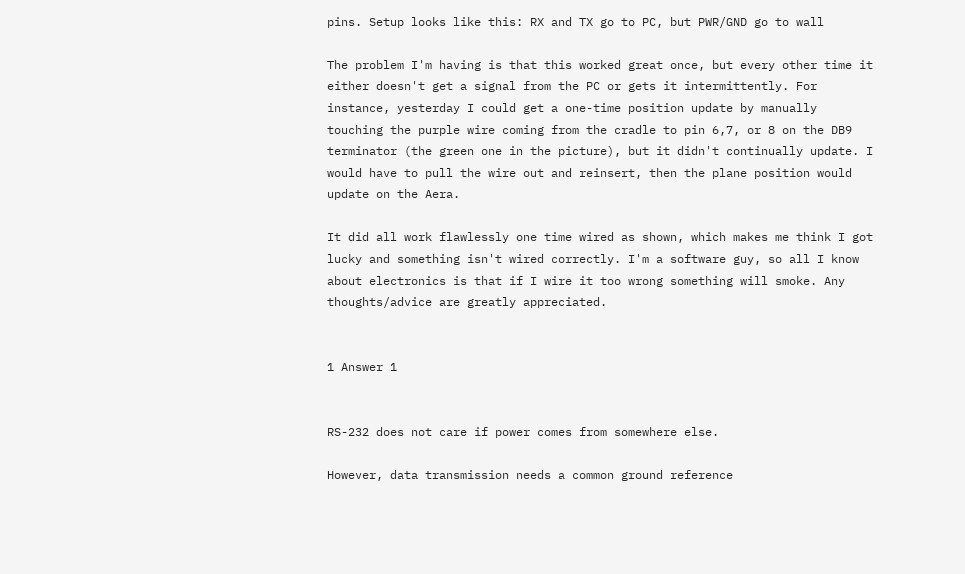pins. Setup looks like this: RX and TX go to PC, but PWR/GND go to wall

The problem I'm having is that this worked great once, but every other time it either doesn't get a signal from the PC or gets it intermittently. For instance, yesterday I could get a one-time position update by manually touching the purple wire coming from the cradle to pin 6,7, or 8 on the DB9 terminator (the green one in the picture), but it didn't continually update. I would have to pull the wire out and reinsert, then the plane position would update on the Aera.

It did all work flawlessly one time wired as shown, which makes me think I got lucky and something isn't wired correctly. I'm a software guy, so all I know about electronics is that if I wire it too wrong something will smoke. Any thoughts/advice are greatly appreciated.


1 Answer 1


RS-232 does not care if power comes from somewhere else.

However, data transmission needs a common ground reference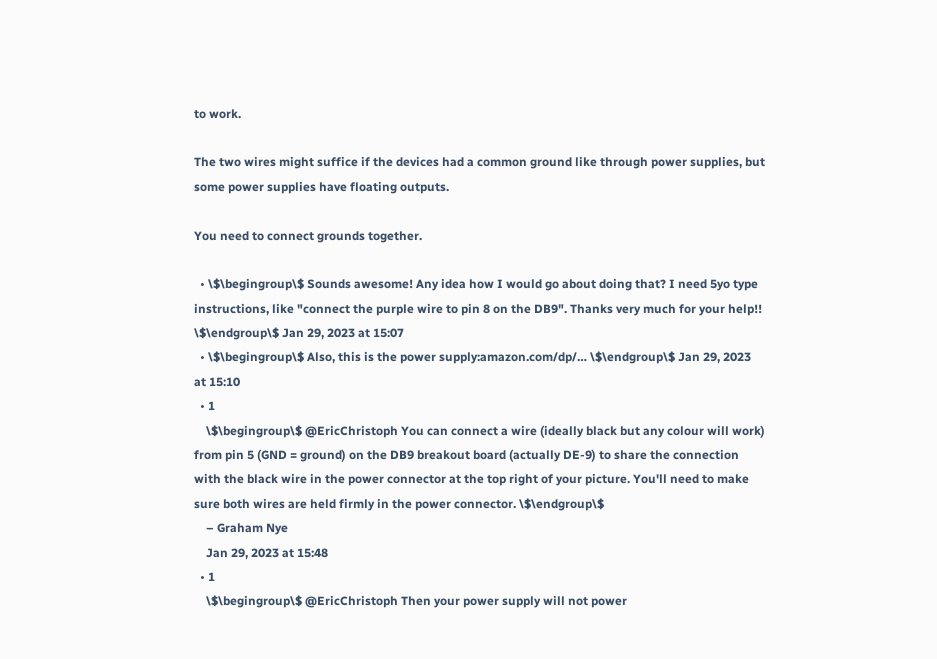to work.

The two wires might suffice if the devices had a common ground like through power supplies, but some power supplies have floating outputs.

You need to connect grounds together.

  • \$\begingroup\$ Sounds awesome! Any idea how I would go about doing that? I need 5yo type instructions, like "connect the purple wire to pin 8 on the DB9". Thanks very much for your help!! \$\endgroup\$ Jan 29, 2023 at 15:07
  • \$\begingroup\$ Also, this is the power supply:amazon.com/dp/… \$\endgroup\$ Jan 29, 2023 at 15:10
  • 1
    \$\begingroup\$ @EricChristoph You can connect a wire (ideally black but any colour will work) from pin 5 (GND = ground) on the DB9 breakout board (actually DE-9) to share the connection with the black wire in the power connector at the top right of your picture. You'll need to make sure both wires are held firmly in the power connector. \$\endgroup\$
    – Graham Nye
    Jan 29, 2023 at 15:48
  • 1
    \$\begingroup\$ @EricChristoph Then your power supply will not power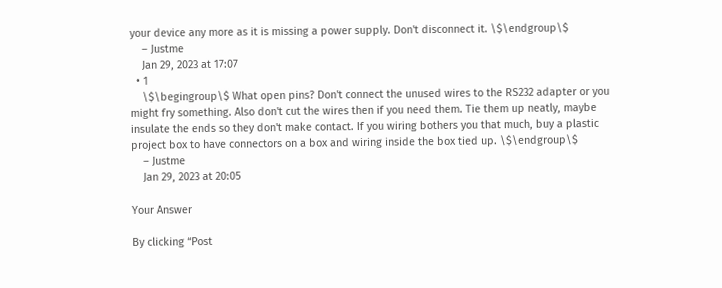your device any more as it is missing a power supply. Don't disconnect it. \$\endgroup\$
    – Justme
    Jan 29, 2023 at 17:07
  • 1
    \$\begingroup\$ What open pins? Don't connect the unused wires to the RS232 adapter or you might fry something. Also don't cut the wires then if you need them. Tie them up neatly, maybe insulate the ends so they don't make contact. If you wiring bothers you that much, buy a plastic project box to have connectors on a box and wiring inside the box tied up. \$\endgroup\$
    – Justme
    Jan 29, 2023 at 20:05

Your Answer

By clicking “Post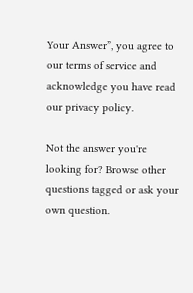Your Answer”, you agree to our terms of service and acknowledge you have read our privacy policy.

Not the answer you're looking for? Browse other questions tagged or ask your own question.